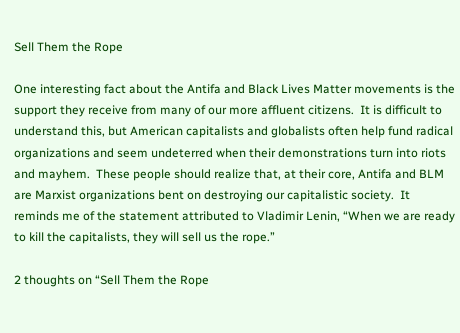Sell Them the Rope

One interesting fact about the Antifa and Black Lives Matter movements is the support they receive from many of our more affluent citizens.  It is difficult to understand this, but American capitalists and globalists often help fund radical organizations and seem undeterred when their demonstrations turn into riots and mayhem.  These people should realize that, at their core, Antifa and BLM are Marxist organizations bent on destroying our capitalistic society.  It reminds me of the statement attributed to Vladimir Lenin, “When we are ready to kill the capitalists, they will sell us the rope.”

2 thoughts on “Sell Them the Rope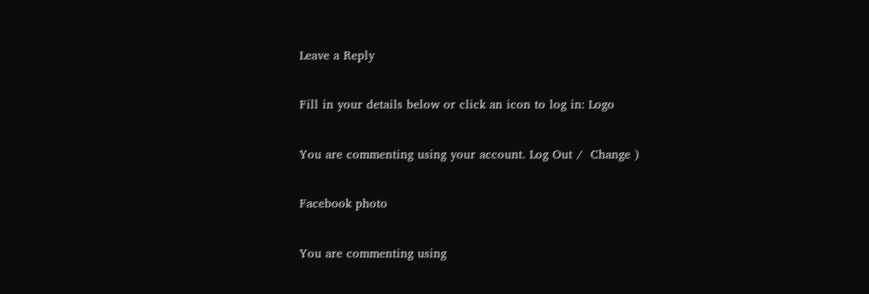Leave a Reply

Fill in your details below or click an icon to log in: Logo

You are commenting using your account. Log Out /  Change )

Facebook photo

You are commenting using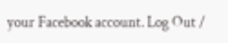your Facebook account. Log Out /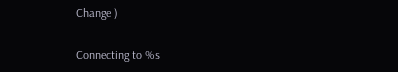Change )

Connecting to %s